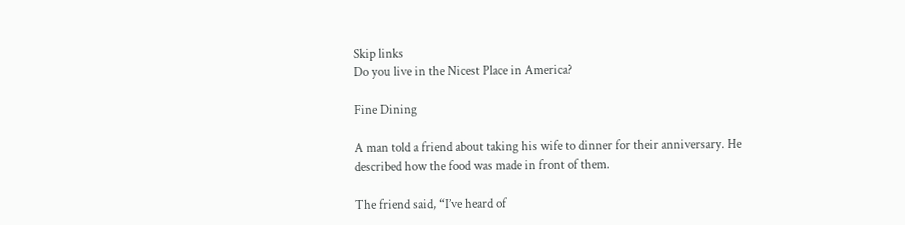Skip links
Do you live in the Nicest Place in America?

Fine Dining

A man told a friend about taking his wife to dinner for their anniversary. He described how the food was made in front of them.

The friend said, “I’ve heard of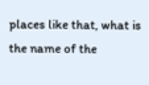places like that, what is the name of the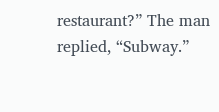restaurant?” The man replied, “Subway.”